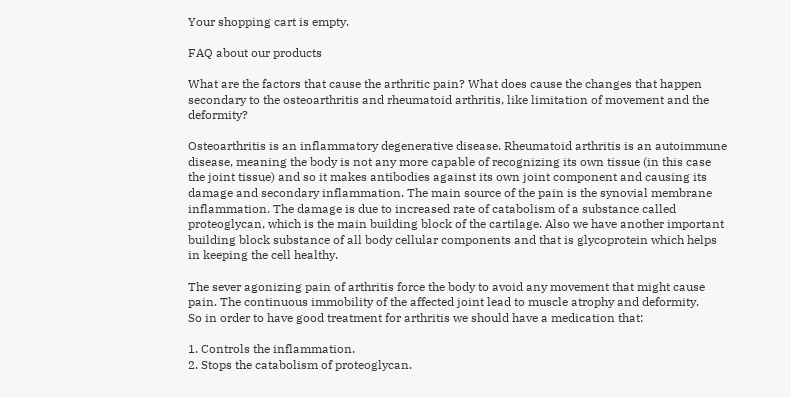Your shopping cart is empty.

FAQ about our products

What are the factors that cause the arthritic pain? What does cause the changes that happen secondary to the osteoarthritis and rheumatoid arthritis, like limitation of movement and the deformity?

Osteoarthritis is an inflammatory degenerative disease. Rheumatoid arthritis is an autoimmune disease, meaning the body is not any more capable of recognizing its own tissue (in this case the joint tissue) and so it makes antibodies against its own joint component and causing its damage and secondary inflammation. The main source of the pain is the synovial membrane inflammation. The damage is due to increased rate of catabolism of a substance called proteoglycan, which is the main building block of the cartilage. Also we have another important building block substance of all body cellular components and that is glycoprotein which helps in keeping the cell healthy.

The sever agonizing pain of arthritis force the body to avoid any movement that might cause pain. The continuous immobility of the affected joint lead to muscle atrophy and deformity.
So in order to have good treatment for arthritis we should have a medication that:

1. Controls the inflammation.
2. Stops the catabolism of proteoglycan.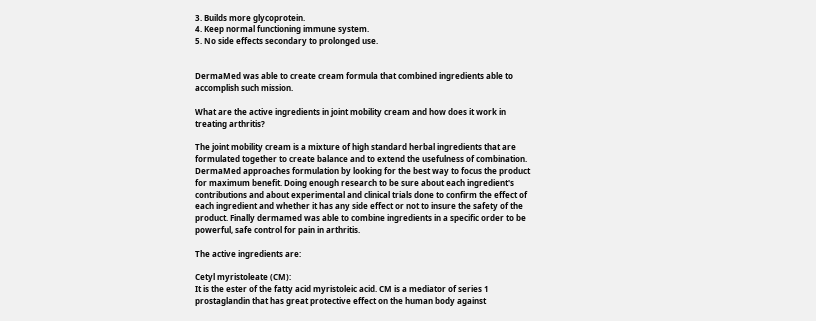3. Builds more glycoprotein.
4. Keep normal functioning immune system.
5. No side effects secondary to prolonged use.


DermaMed was able to create cream formula that combined ingredients able to accomplish such mission.

What are the active ingredients in joint mobility cream and how does it work in treating arthritis?

The joint mobility cream is a mixture of high standard herbal ingredients that are formulated together to create balance and to extend the usefulness of combination. DermaMed approaches formulation by looking for the best way to focus the product for maximum benefit. Doing enough research to be sure about each ingredient's contributions and about experimental and clinical trials done to confirm the effect of each ingredient and whether it has any side effect or not to insure the safety of the product. Finally dermamed was able to combine ingredients in a specific order to be powerful, safe control for pain in arthritis.

The active ingredients are:

Cetyl myristoleate (CM):
It is the ester of the fatty acid myristoleic acid. CM is a mediator of series 1 prostaglandin that has great protective effect on the human body against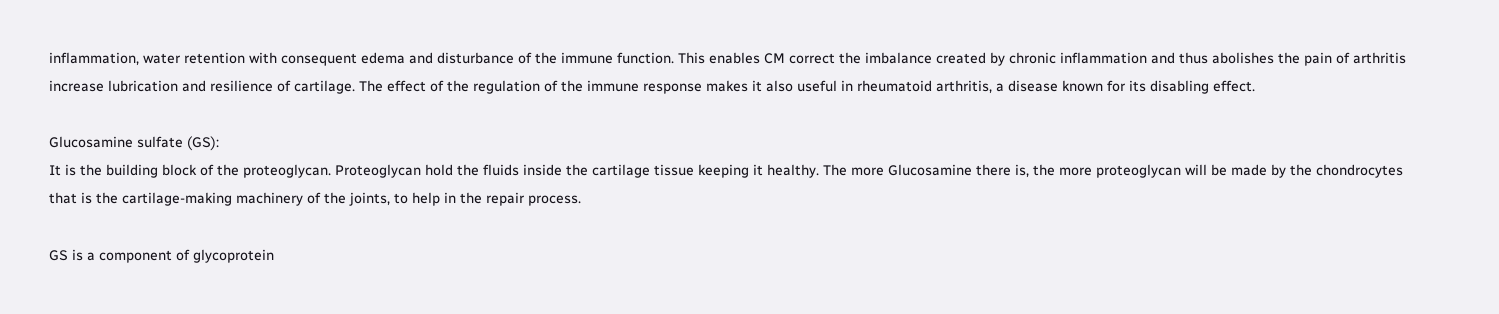inflammation, water retention with consequent edema and disturbance of the immune function. This enables CM correct the imbalance created by chronic inflammation and thus abolishes the pain of arthritis increase lubrication and resilience of cartilage. The effect of the regulation of the immune response makes it also useful in rheumatoid arthritis, a disease known for its disabling effect.

Glucosamine sulfate (GS):
It is the building block of the proteoglycan. Proteoglycan hold the fluids inside the cartilage tissue keeping it healthy. The more Glucosamine there is, the more proteoglycan will be made by the chondrocytes that is the cartilage-making machinery of the joints, to help in the repair process.

GS is a component of glycoprotein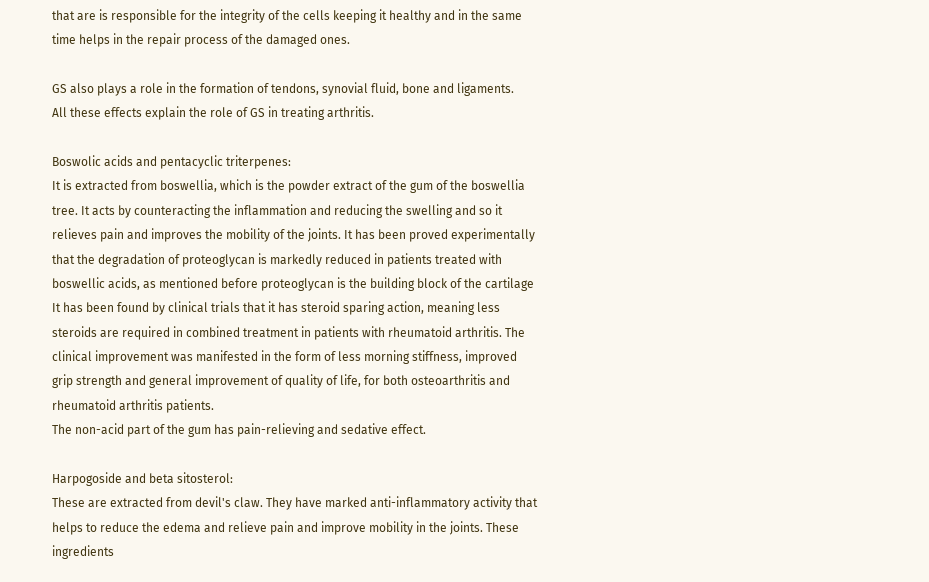that are is responsible for the integrity of the cells keeping it healthy and in the same time helps in the repair process of the damaged ones.

GS also plays a role in the formation of tendons, synovial fluid, bone and ligaments.
All these effects explain the role of GS in treating arthritis.

Boswolic acids and pentacyclic triterpenes:
It is extracted from boswellia, which is the powder extract of the gum of the boswellia tree. It acts by counteracting the inflammation and reducing the swelling and so it relieves pain and improves the mobility of the joints. It has been proved experimentally that the degradation of proteoglycan is markedly reduced in patients treated with boswellic acids, as mentioned before proteoglycan is the building block of the cartilage It has been found by clinical trials that it has steroid sparing action, meaning less steroids are required in combined treatment in patients with rheumatoid arthritis. The clinical improvement was manifested in the form of less morning stiffness, improved grip strength and general improvement of quality of life, for both osteoarthritis and rheumatoid arthritis patients.
The non-acid part of the gum has pain-relieving and sedative effect.

Harpogoside and beta sitosterol:
These are extracted from devil's claw. They have marked anti-inflammatory activity that helps to reduce the edema and relieve pain and improve mobility in the joints. These ingredients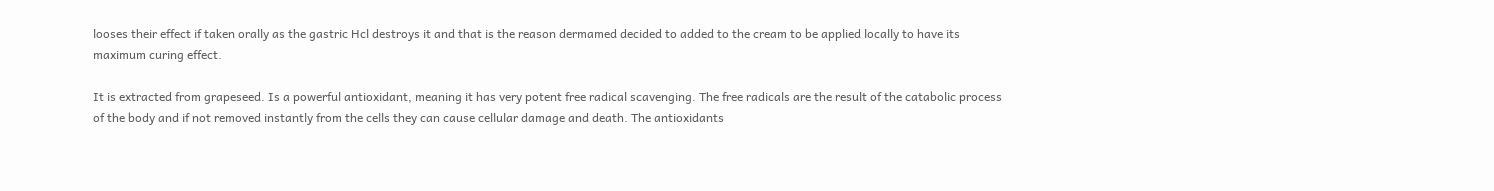looses their effect if taken orally as the gastric Hcl destroys it and that is the reason dermamed decided to added to the cream to be applied locally to have its maximum curing effect.

It is extracted from grapeseed. Is a powerful antioxidant, meaning it has very potent free radical scavenging. The free radicals are the result of the catabolic process of the body and if not removed instantly from the cells they can cause cellular damage and death. The antioxidants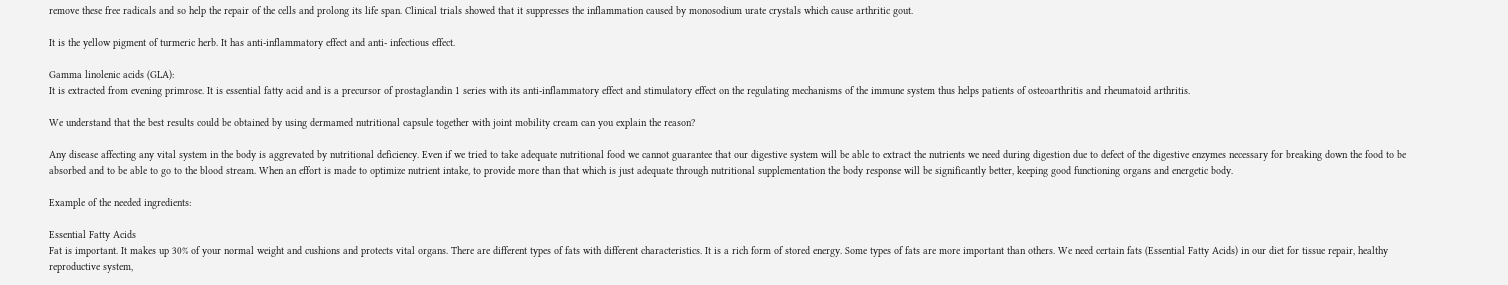remove these free radicals and so help the repair of the cells and prolong its life span. Clinical trials showed that it suppresses the inflammation caused by monosodium urate crystals which cause arthritic gout.

It is the yellow pigment of turmeric herb. It has anti-inflammatory effect and anti- infectious effect.

Gamma linolenic acids (GLA):
It is extracted from evening primrose. It is essential fatty acid and is a precursor of prostaglandin 1 series with its anti-inflammatory effect and stimulatory effect on the regulating mechanisms of the immune system thus helps patients of osteoarthritis and rheumatoid arthritis.

We understand that the best results could be obtained by using dermamed nutritional capsule together with joint mobility cream can you explain the reason?

Any disease affecting any vital system in the body is aggrevated by nutritional deficiency. Even if we tried to take adequate nutritional food we cannot guarantee that our digestive system will be able to extract the nutrients we need during digestion due to defect of the digestive enzymes necessary for breaking down the food to be absorbed and to be able to go to the blood stream. When an effort is made to optimize nutrient intake, to provide more than that which is just adequate through nutritional supplementation the body response will be significantly better, keeping good functioning organs and energetic body.

Example of the needed ingredients:

Essential Fatty Acids
Fat is important. It makes up 30% of your normal weight and cushions and protects vital organs. There are different types of fats with different characteristics. It is a rich form of stored energy. Some types of fats are more important than others. We need certain fats (Essential Fatty Acids) in our diet for tissue repair, healthy reproductive system,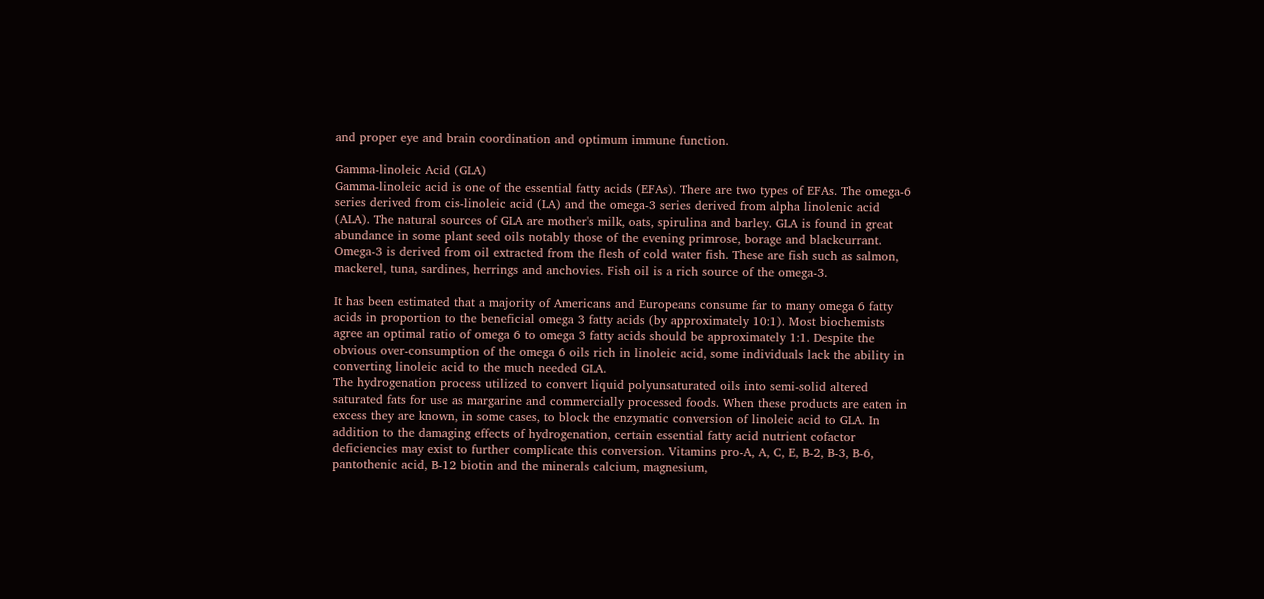and proper eye and brain coordination and optimum immune function.

Gamma-linoleic Acid (GLA)
Gamma-linoleic acid is one of the essential fatty acids (EFAs). There are two types of EFAs. The omega-6 series derived from cis-linoleic acid (LA) and the omega-3 series derived from alpha linolenic acid (ALA). The natural sources of GLA are mother's milk, oats, spirulina and barley. GLA is found in great abundance in some plant seed oils notably those of the evening primrose, borage and blackcurrant. Omega-3 is derived from oil extracted from the flesh of cold water fish. These are fish such as salmon, mackerel, tuna, sardines, herrings and anchovies. Fish oil is a rich source of the omega-3.

It has been estimated that a majority of Americans and Europeans consume far to many omega 6 fatty acids in proportion to the beneficial omega 3 fatty acids (by approximately 10:1). Most biochemists agree an optimal ratio of omega 6 to omega 3 fatty acids should be approximately 1:1. Despite the obvious over-consumption of the omega 6 oils rich in linoleic acid, some individuals lack the ability in converting linoleic acid to the much needed GLA.
The hydrogenation process utilized to convert liquid polyunsaturated oils into semi-solid altered saturated fats for use as margarine and commercially processed foods. When these products are eaten in excess they are known, in some cases, to block the enzymatic conversion of linoleic acid to GLA. In addition to the damaging effects of hydrogenation, certain essential fatty acid nutrient cofactor deficiencies may exist to further complicate this conversion. Vitamins pro-A, A, C, E, B-2, B-3, B-6, pantothenic acid, B-12 biotin and the minerals calcium, magnesium,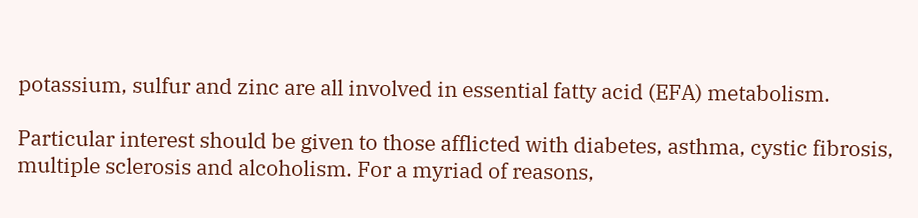potassium, sulfur and zinc are all involved in essential fatty acid (EFA) metabolism.

Particular interest should be given to those afflicted with diabetes, asthma, cystic fibrosis, multiple sclerosis and alcoholism. For a myriad of reasons,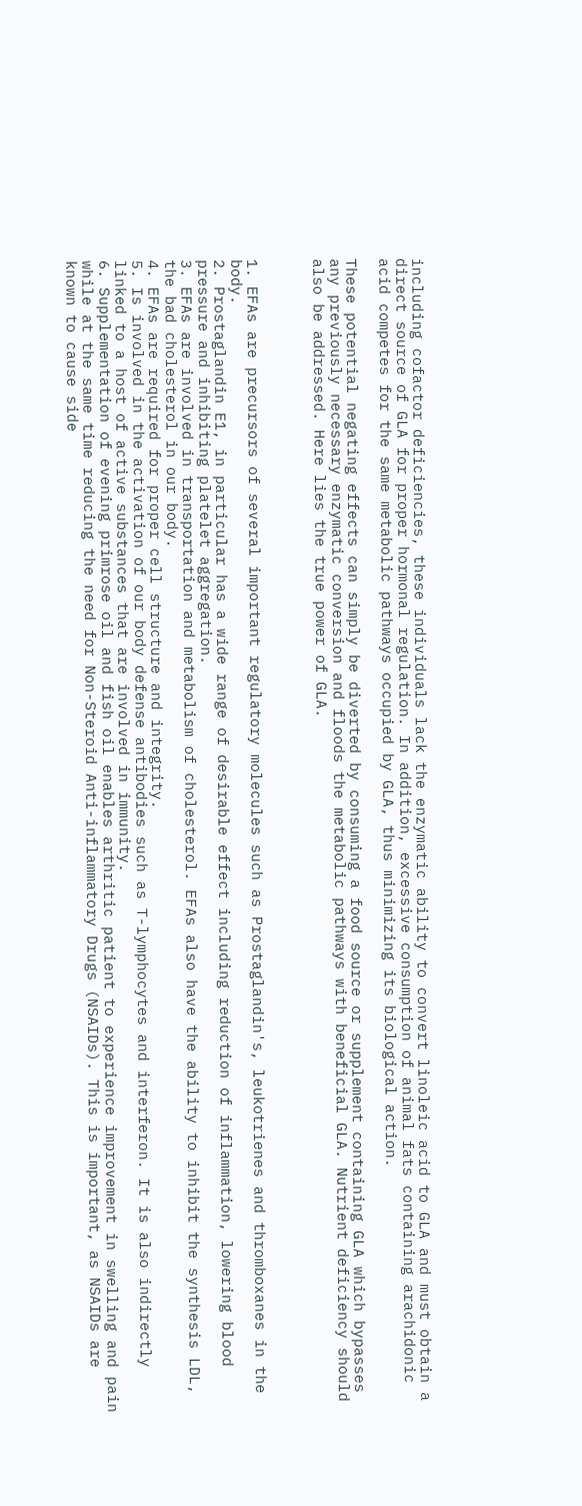including cofactor deficiencies, these individuals lack the enzymatic ability to convert linoleic acid to GLA and must obtain a direct source of GLA for proper hormonal regulation. In addition, excessive consumption of animal fats containing arachidonic acid competes for the same metabolic pathways occupied by GLA, thus minimizing its biological action.

These potential negating effects can simply be diverted by consuming a food source or supplement containing GLA which bypasses any previously necessary enzymatic conversion and floods the metabolic pathways with beneficial GLA. Nutrient deficiency should also be addressed. Here lies the true power of GLA.



1. EFAs are precursors of several important regulatory molecules such as Prostaglandin's, leukotrienes and thromboxanes in the body.
2. Prostaglandin E1, in particular has a wide range of desirable effect including reduction of inflammation, lowering blood pressure and inhibiting platelet aggregation.
3. EFAs are involved in transportation and metabolism of cholesterol. EFAs also have the ability to inhibit the synthesis LDL, the bad cholesterol in our body.
4. EFAs are required for proper cell structure and integrity.
5. Is involved in the activation of our body defense antibodies such as T-lymphocytes and interferon. It is also indirectly linked to a host of active substances that are involved in immunity.
6. Supplementation of evening primrose oil and fish oil enables arthritic patient to experience improvement in swelling and pain while at the same time reducing the need for Non-Steroid Anti-inflammatory Drugs (NSAIDs). This is important, as NSAIDs are known to cause side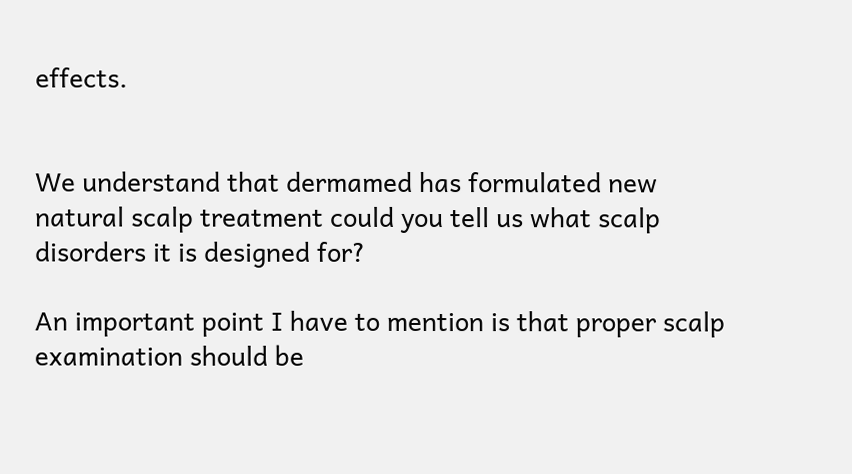effects.


We understand that dermamed has formulated new natural scalp treatment could you tell us what scalp disorders it is designed for?

An important point I have to mention is that proper scalp examination should be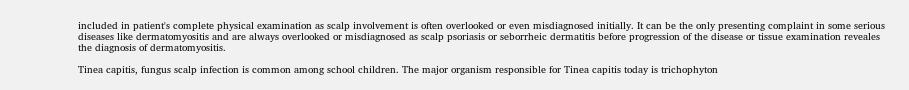included in patient's complete physical examination as scalp involvement is often overlooked or even misdiagnosed initially. It can be the only presenting complaint in some serious diseases like dermatomyositis and are always overlooked or misdiagnosed as scalp psoriasis or seborrheic dermatitis before progression of the disease or tissue examination reveales the diagnosis of dermatomyositis.

Tinea capitis, fungus scalp infection is common among school children. The major organism responsible for Tinea capitis today is trichophyton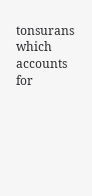tonsurans which accounts for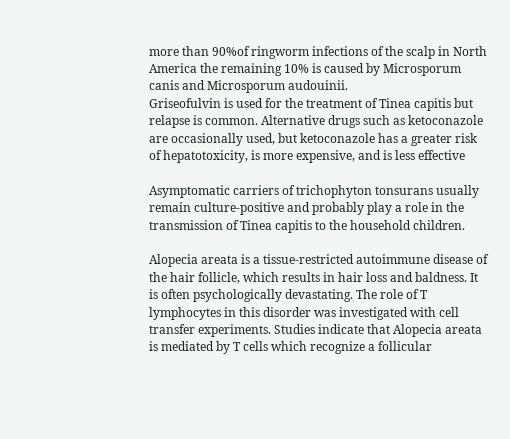more than 90%of ringworm infections of the scalp in North America the remaining 10% is caused by Microsporum canis and Microsporum audouinii.
Griseofulvin is used for the treatment of Tinea capitis but relapse is common. Alternative drugs such as ketoconazole are occasionally used, but ketoconazole has a greater risk of hepatotoxicity, is more expensive, and is less effective

Asymptomatic carriers of trichophyton tonsurans usually remain culture-positive and probably play a role in the transmission of Tinea capitis to the household children.

Alopecia areata is a tissue-restricted autoimmune disease of the hair follicle, which results in hair loss and baldness. It is often psychologically devastating. The role of T lymphocytes in this disorder was investigated with cell transfer experiments. Studies indicate that Alopecia areata is mediated by T cells which recognize a follicular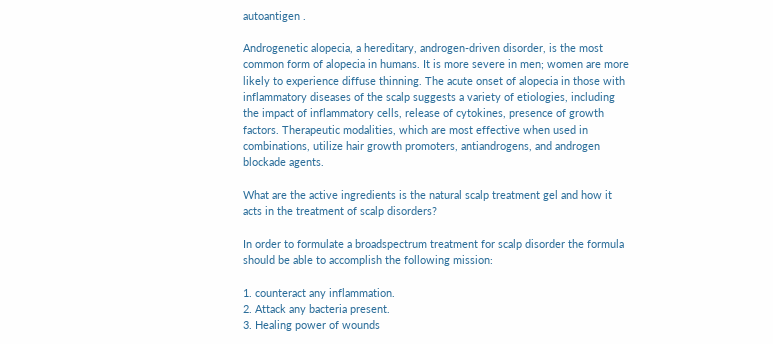autoantigen .

Androgenetic alopecia, a hereditary, androgen-driven disorder, is the most common form of alopecia in humans. It is more severe in men; women are more likely to experience diffuse thinning. The acute onset of alopecia in those with inflammatory diseases of the scalp suggests a variety of etiologies, including the impact of inflammatory cells, release of cytokines, presence of growth factors. Therapeutic modalities, which are most effective when used in combinations, utilize hair growth promoters, antiandrogens, and androgen blockade agents.

What are the active ingredients is the natural scalp treatment gel and how it acts in the treatment of scalp disorders?

In order to formulate a broadspectrum treatment for scalp disorder the formula should be able to accomplish the following mission:

1. counteract any inflammation.
2. Attack any bacteria present.
3. Healing power of wounds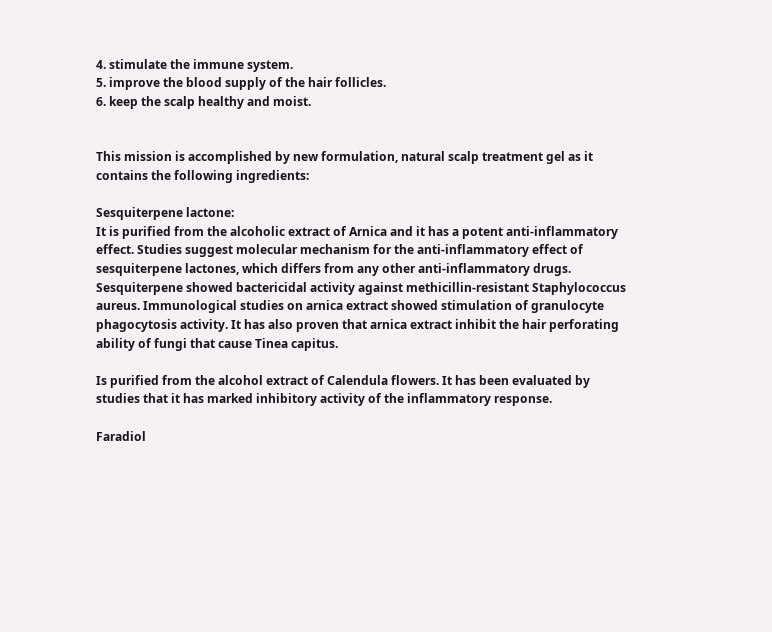4. stimulate the immune system.
5. improve the blood supply of the hair follicles.
6. keep the scalp healthy and moist.


This mission is accomplished by new formulation, natural scalp treatment gel as it contains the following ingredients:

Sesquiterpene lactone:
It is purified from the alcoholic extract of Arnica and it has a potent anti-inflammatory effect. Studies suggest molecular mechanism for the anti-inflammatory effect of sesquiterpene lactones, which differs from any other anti-inflammatory drugs. Sesquiterpene showed bactericidal activity against methicillin-resistant Staphylococcus aureus. Immunological studies on arnica extract showed stimulation of granulocyte phagocytosis activity. It has also proven that arnica extract inhibit the hair perforating ability of fungi that cause Tinea capitus.

Is purified from the alcohol extract of Calendula flowers. It has been evaluated by studies that it has marked inhibitory activity of the inflammatory response.

Faradiol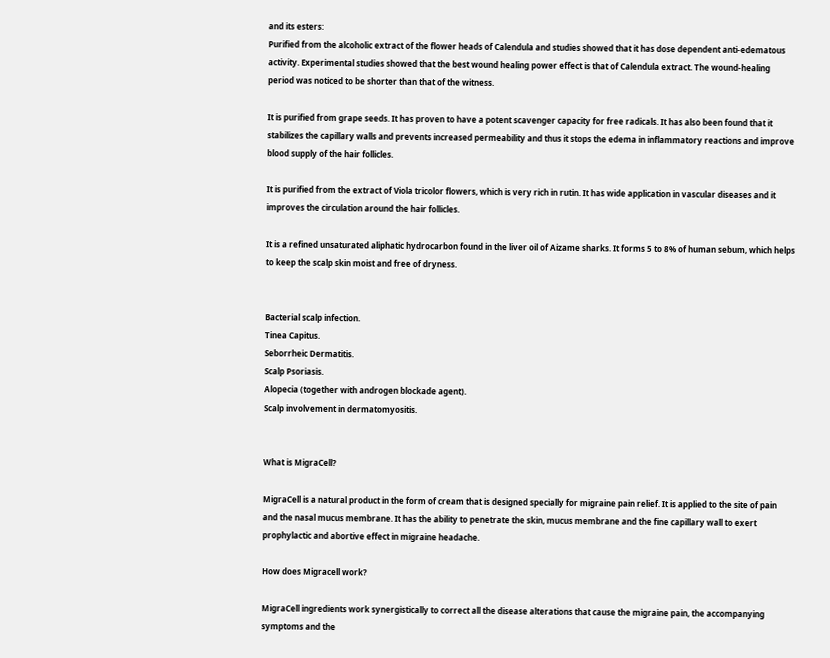and its esters:
Purified from the alcoholic extract of the flower heads of Calendula and studies showed that it has dose dependent anti-edematous activity. Experimental studies showed that the best wound healing power effect is that of Calendula extract. The wound-healing period was noticed to be shorter than that of the witness.

It is purified from grape seeds. It has proven to have a potent scavenger capacity for free radicals. It has also been found that it stabilizes the capillary walls and prevents increased permeability and thus it stops the edema in inflammatory reactions and improve blood supply of the hair follicles.

It is purified from the extract of Viola tricolor flowers, which is very rich in rutin. It has wide application in vascular diseases and it improves the circulation around the hair follicles.

It is a refined unsaturated aliphatic hydrocarbon found in the liver oil of Aizame sharks. It forms 5 to 8% of human sebum, which helps to keep the scalp skin moist and free of dryness.


Bacterial scalp infection.
Tinea Capitus.
Seborrheic Dermatitis.
Scalp Psoriasis.
Alopecia (together with androgen blockade agent).
Scalp involvement in dermatomyositis.


What is MigraCell?

MigraCell is a natural product in the form of cream that is designed specially for migraine pain relief. It is applied to the site of pain and the nasal mucus membrane. It has the ability to penetrate the skin, mucus membrane and the fine capillary wall to exert prophylactic and abortive effect in migraine headache.

How does Migracell work?

MigraCell ingredients work synergistically to correct all the disease alterations that cause the migraine pain, the accompanying symptoms and the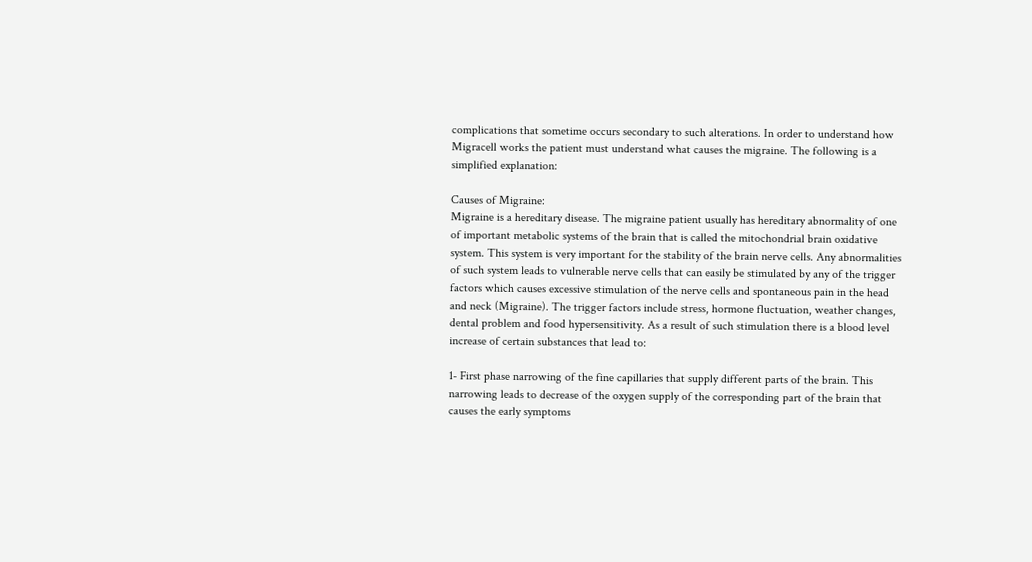complications that sometime occurs secondary to such alterations. In order to understand how Migracell works the patient must understand what causes the migraine. The following is a simplified explanation:

Causes of Migraine:
Migraine is a hereditary disease. The migraine patient usually has hereditary abnormality of one of important metabolic systems of the brain that is called the mitochondrial brain oxidative system. This system is very important for the stability of the brain nerve cells. Any abnormalities of such system leads to vulnerable nerve cells that can easily be stimulated by any of the trigger factors which causes excessive stimulation of the nerve cells and spontaneous pain in the head and neck (Migraine). The trigger factors include stress, hormone fluctuation, weather changes, dental problem and food hypersensitivity. As a result of such stimulation there is a blood level increase of certain substances that lead to:

1- First phase narrowing of the fine capillaries that supply different parts of the brain. This narrowing leads to decrease of the oxygen supply of the corresponding part of the brain that causes the early symptoms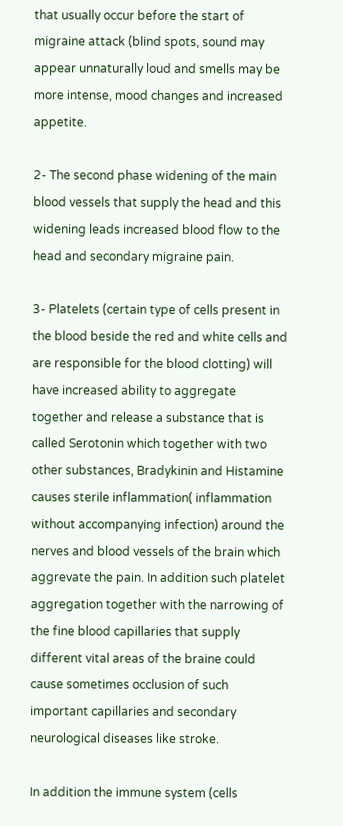that usually occur before the start of migraine attack (blind spots, sound may appear unnaturally loud and smells may be more intense, mood changes and increased appetite.

2- The second phase widening of the main blood vessels that supply the head and this widening leads increased blood flow to the head and secondary migraine pain.

3- Platelets (certain type of cells present in the blood beside the red and white cells and are responsible for the blood clotting) will have increased ability to aggregate together and release a substance that is called Serotonin which together with two other substances, Bradykinin and Histamine causes sterile inflammation( inflammation without accompanying infection) around the nerves and blood vessels of the brain which aggrevate the pain. In addition such platelet aggregation together with the narrowing of the fine blood capillaries that supply different vital areas of the braine could cause sometimes occlusion of such important capillaries and secondary neurological diseases like stroke.

In addition the immune system (cells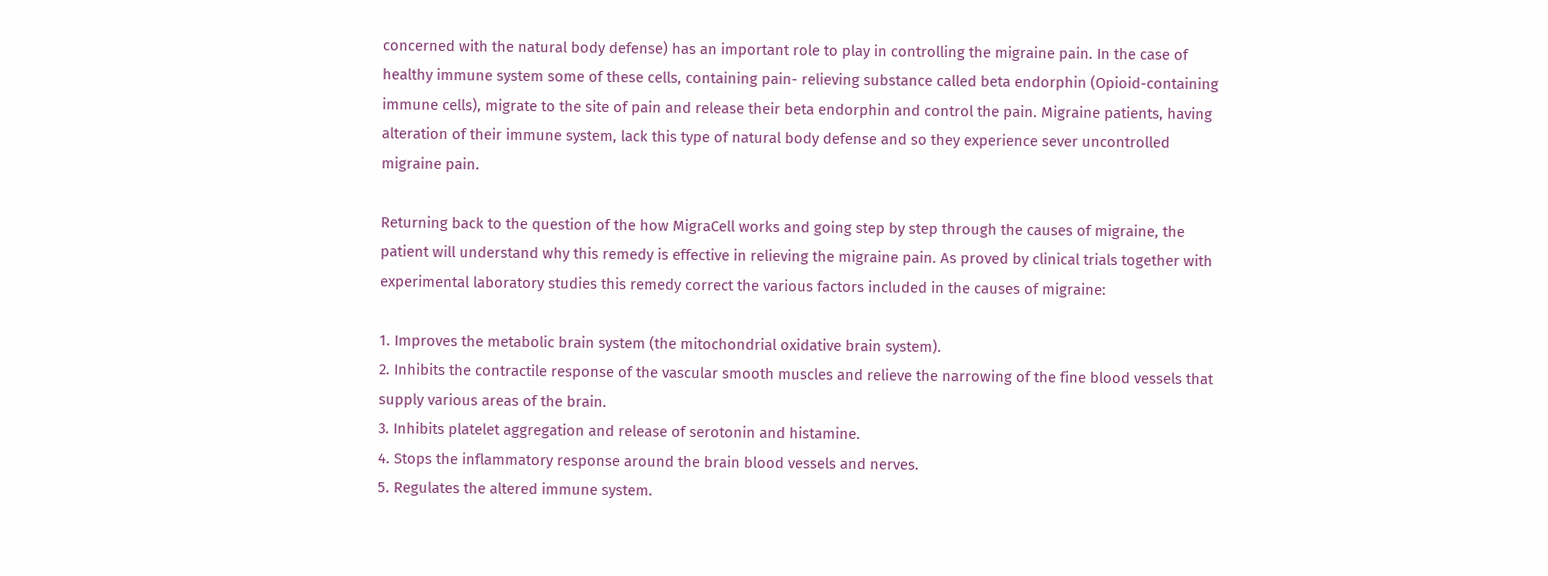concerned with the natural body defense) has an important role to play in controlling the migraine pain. In the case of healthy immune system some of these cells, containing pain- relieving substance called beta endorphin (Opioid-containing immune cells), migrate to the site of pain and release their beta endorphin and control the pain. Migraine patients, having alteration of their immune system, lack this type of natural body defense and so they experience sever uncontrolled migraine pain.

Returning back to the question of the how MigraCell works and going step by step through the causes of migraine, the patient will understand why this remedy is effective in relieving the migraine pain. As proved by clinical trials together with experimental laboratory studies this remedy correct the various factors included in the causes of migraine:

1. Improves the metabolic brain system (the mitochondrial oxidative brain system).
2. Inhibits the contractile response of the vascular smooth muscles and relieve the narrowing of the fine blood vessels that supply various areas of the brain.
3. Inhibits platelet aggregation and release of serotonin and histamine.
4. Stops the inflammatory response around the brain blood vessels and nerves.
5. Regulates the altered immune system.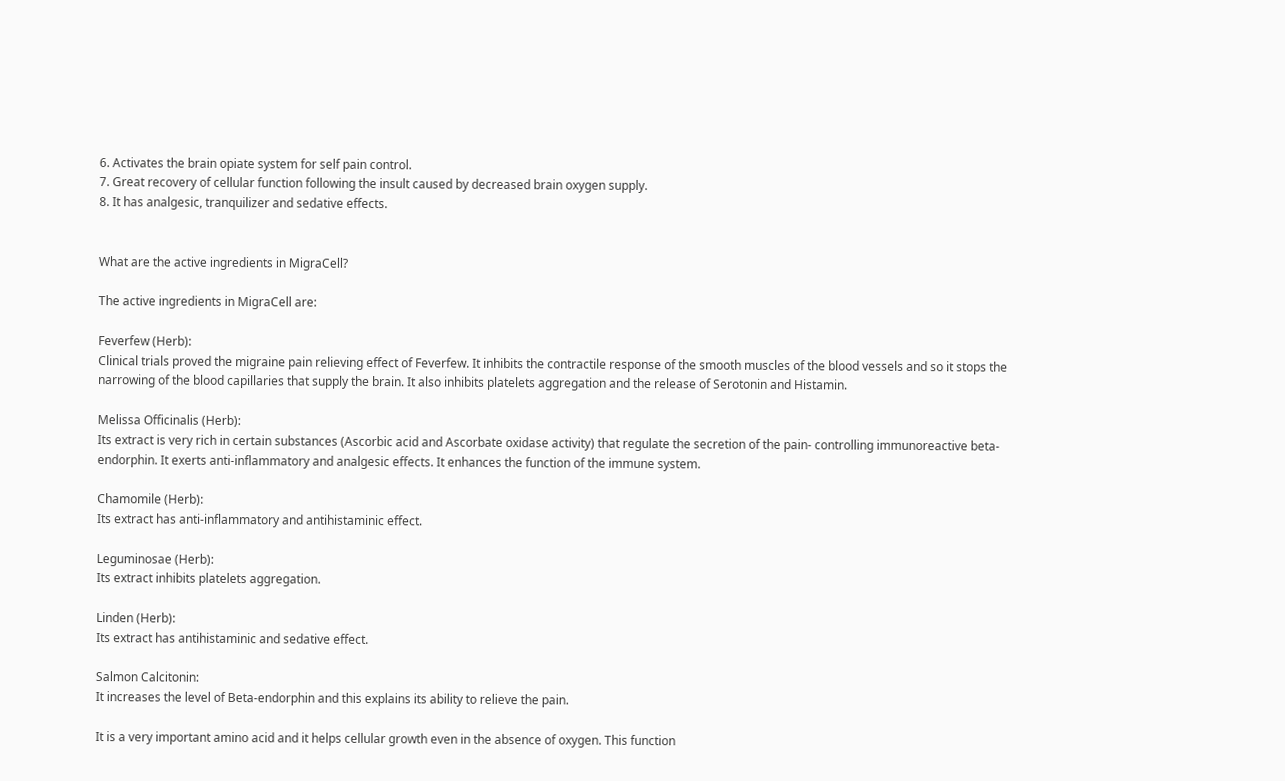6. Activates the brain opiate system for self pain control.
7. Great recovery of cellular function following the insult caused by decreased brain oxygen supply.
8. It has analgesic, tranquilizer and sedative effects.


What are the active ingredients in MigraCell?

The active ingredients in MigraCell are:

Feverfew (Herb):
Clinical trials proved the migraine pain relieving effect of Feverfew. It inhibits the contractile response of the smooth muscles of the blood vessels and so it stops the narrowing of the blood capillaries that supply the brain. It also inhibits platelets aggregation and the release of Serotonin and Histamin.

Melissa Officinalis (Herb):
Its extract is very rich in certain substances (Ascorbic acid and Ascorbate oxidase activity) that regulate the secretion of the pain- controlling immunoreactive beta- endorphin. It exerts anti-inflammatory and analgesic effects. It enhances the function of the immune system.

Chamomile (Herb):
Its extract has anti-inflammatory and antihistaminic effect.

Leguminosae (Herb):
Its extract inhibits platelets aggregation.

Linden (Herb):
Its extract has antihistaminic and sedative effect.

Salmon Calcitonin:
It increases the level of Beta-endorphin and this explains its ability to relieve the pain.

It is a very important amino acid and it helps cellular growth even in the absence of oxygen. This function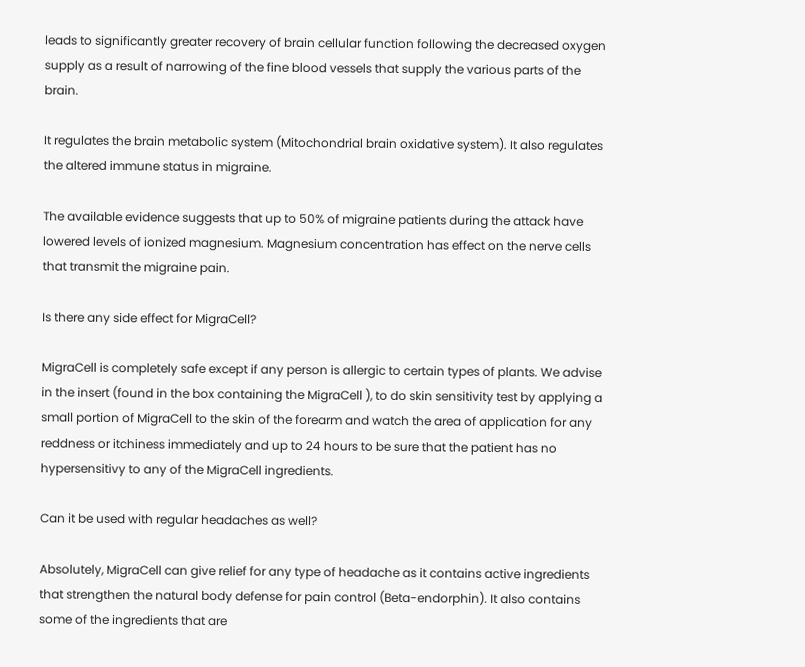leads to significantly greater recovery of brain cellular function following the decreased oxygen supply as a result of narrowing of the fine blood vessels that supply the various parts of the brain.

It regulates the brain metabolic system (Mitochondrial brain oxidative system). It also regulates the altered immune status in migraine.

The available evidence suggests that up to 50% of migraine patients during the attack have lowered levels of ionized magnesium. Magnesium concentration has effect on the nerve cells that transmit the migraine pain.

Is there any side effect for MigraCell?

MigraCell is completely safe except if any person is allergic to certain types of plants. We advise in the insert (found in the box containing the MigraCell ), to do skin sensitivity test by applying a small portion of MigraCell to the skin of the forearm and watch the area of application for any reddness or itchiness immediately and up to 24 hours to be sure that the patient has no hypersensitivy to any of the MigraCell ingredients.

Can it be used with regular headaches as well?

Absolutely, MigraCell can give relief for any type of headache as it contains active ingredients that strengthen the natural body defense for pain control (Beta-endorphin). It also contains some of the ingredients that are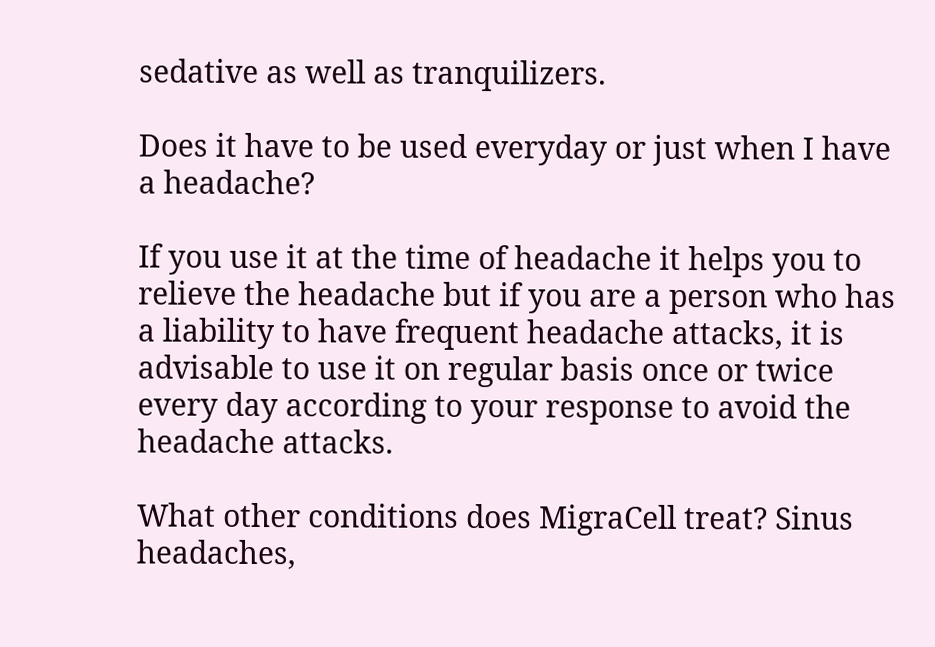sedative as well as tranquilizers.

Does it have to be used everyday or just when I have a headache?

If you use it at the time of headache it helps you to relieve the headache but if you are a person who has a liability to have frequent headache attacks, it is advisable to use it on regular basis once or twice every day according to your response to avoid the headache attacks.

What other conditions does MigraCell treat? Sinus headaches,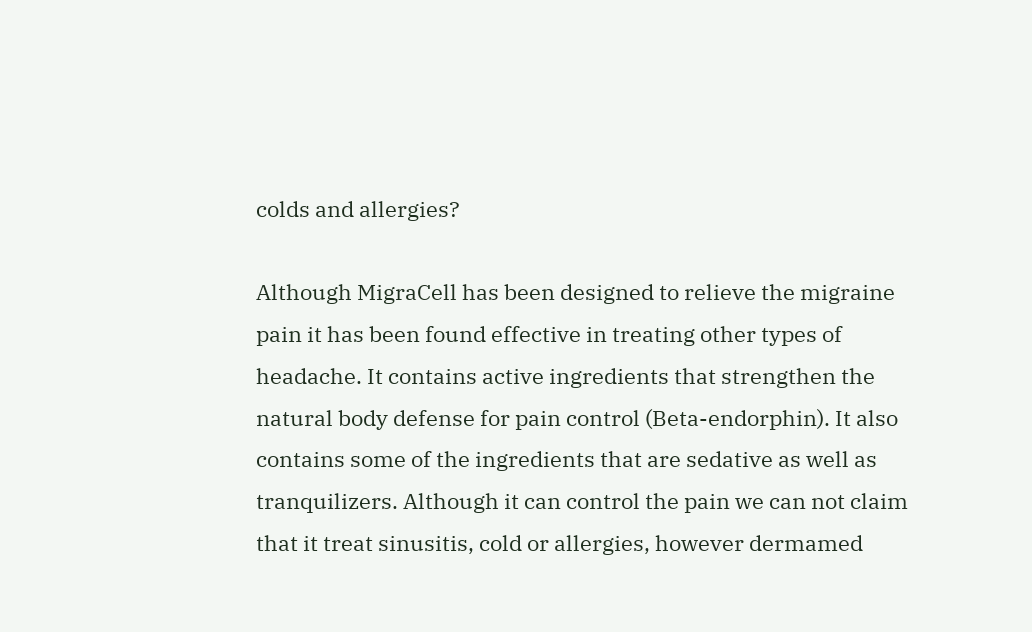colds and allergies?

Although MigraCell has been designed to relieve the migraine pain it has been found effective in treating other types of headache. It contains active ingredients that strengthen the natural body defense for pain control (Beta-endorphin). It also contains some of the ingredients that are sedative as well as tranquilizers. Although it can control the pain we can not claim that it treat sinusitis, cold or allergies, however dermamed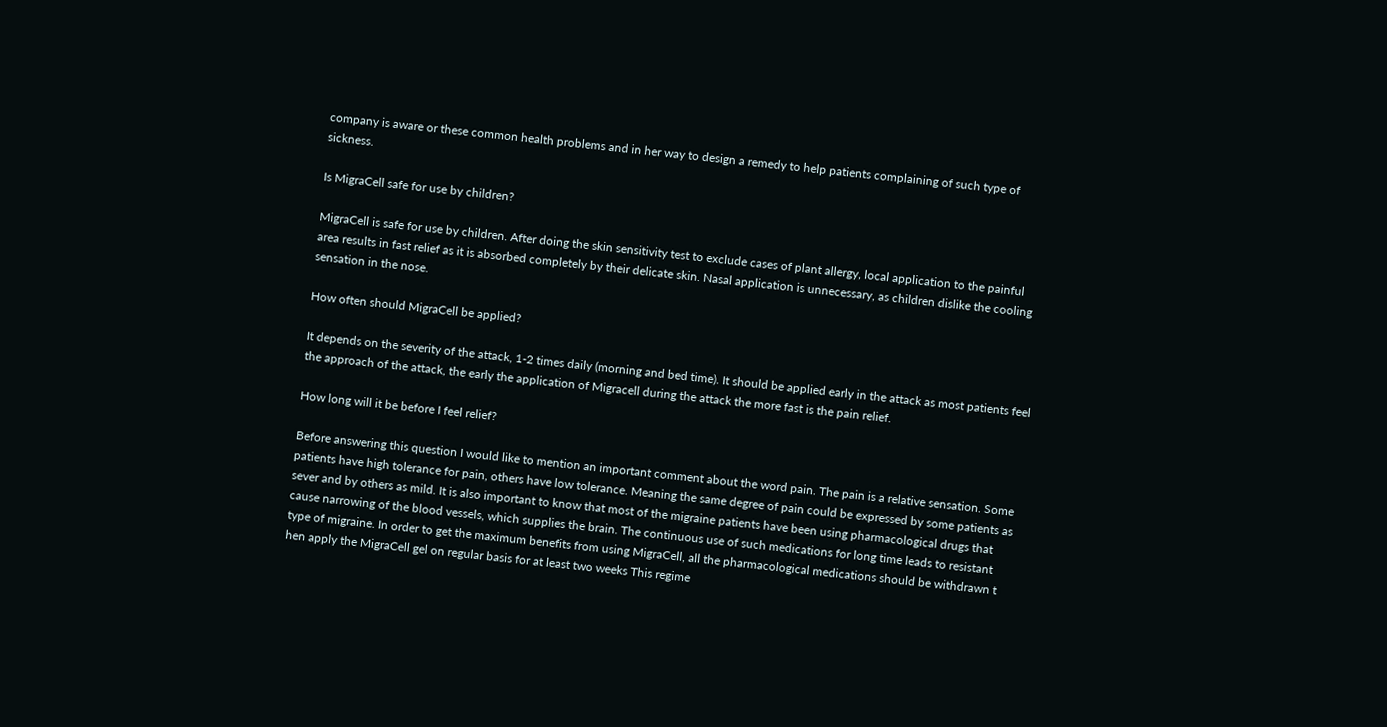company is aware or these common health problems and in her way to design a remedy to help patients complaining of such type of sickness.

Is MigraCell safe for use by children?

MigraCell is safe for use by children. After doing the skin sensitivity test to exclude cases of plant allergy, local application to the painful area results in fast relief as it is absorbed completely by their delicate skin. Nasal application is unnecessary, as children dislike the cooling sensation in the nose.

How often should MigraCell be applied?

It depends on the severity of the attack, 1-2 times daily (morning and bed time). It should be applied early in the attack as most patients feel the approach of the attack, the early the application of Migracell during the attack the more fast is the pain relief.

How long will it be before I feel relief?

Before answering this question I would like to mention an important comment about the word pain. The pain is a relative sensation. Some patients have high tolerance for pain, others have low tolerance. Meaning the same degree of pain could be expressed by some patients as sever and by others as mild. It is also important to know that most of the migraine patients have been using pharmacological drugs that cause narrowing of the blood vessels, which supplies the brain. The continuous use of such medications for long time leads to resistant type of migraine. In order to get the maximum benefits from using MigraCell, all the pharmacological medications should be withdrawn t hen apply the MigraCell gel on regular basis for at least two weeks This regime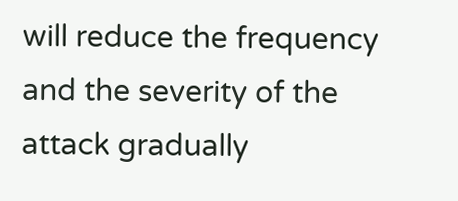will reduce the frequency and the severity of the attack gradually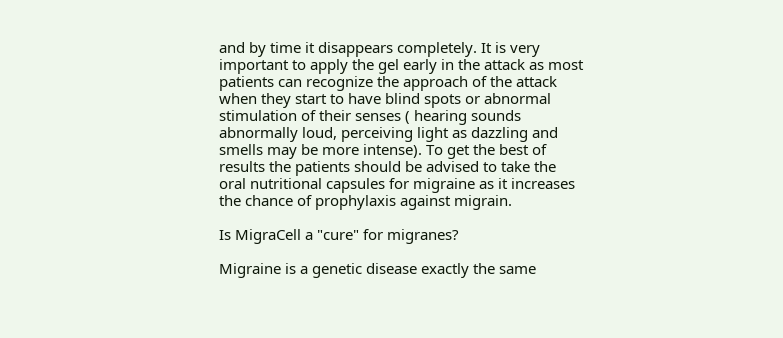and by time it disappears completely. It is very important to apply the gel early in the attack as most patients can recognize the approach of the attack when they start to have blind spots or abnormal stimulation of their senses ( hearing sounds abnormally loud, perceiving light as dazzling and smells may be more intense). To get the best of results the patients should be advised to take the oral nutritional capsules for migraine as it increases the chance of prophylaxis against migrain.

Is MigraCell a "cure" for migranes?

Migraine is a genetic disease exactly the same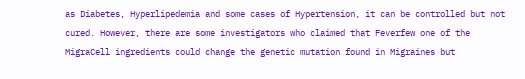as Diabetes, Hyperlipedemia and some cases of Hypertension, it can be controlled but not cured. However, there are some investigators who claimed that Feverfew one of the MigraCell ingredients could change the genetic mutation found in Migraines but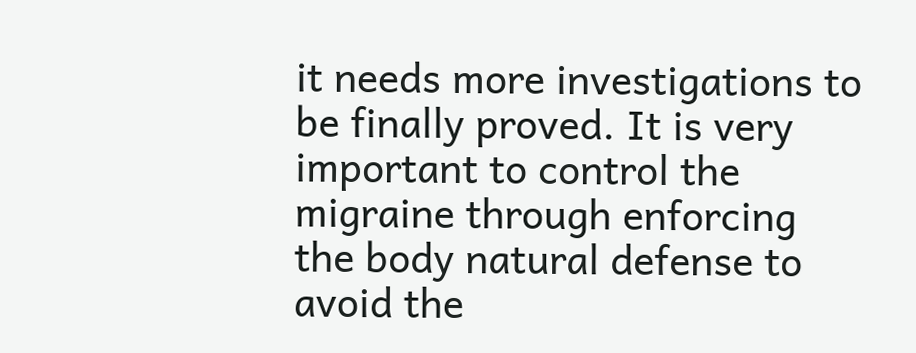it needs more investigations to be finally proved. It is very important to control the migraine through enforcing the body natural defense to avoid the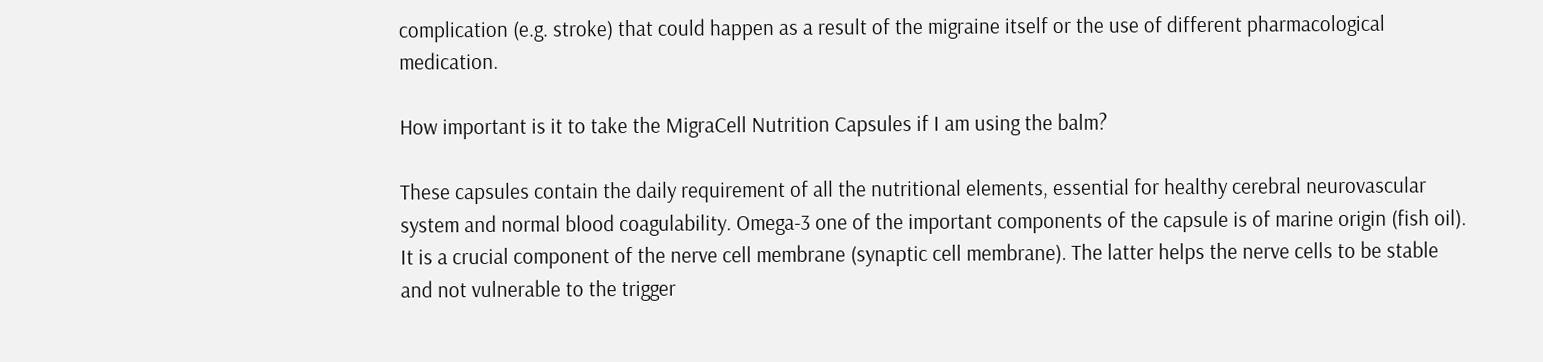complication (e.g. stroke) that could happen as a result of the migraine itself or the use of different pharmacological medication.

How important is it to take the MigraCell Nutrition Capsules if I am using the balm?

These capsules contain the daily requirement of all the nutritional elements, essential for healthy cerebral neurovascular system and normal blood coagulability. Omega-3 one of the important components of the capsule is of marine origin (fish oil). It is a crucial component of the nerve cell membrane (synaptic cell membrane). The latter helps the nerve cells to be stable and not vulnerable to the trigger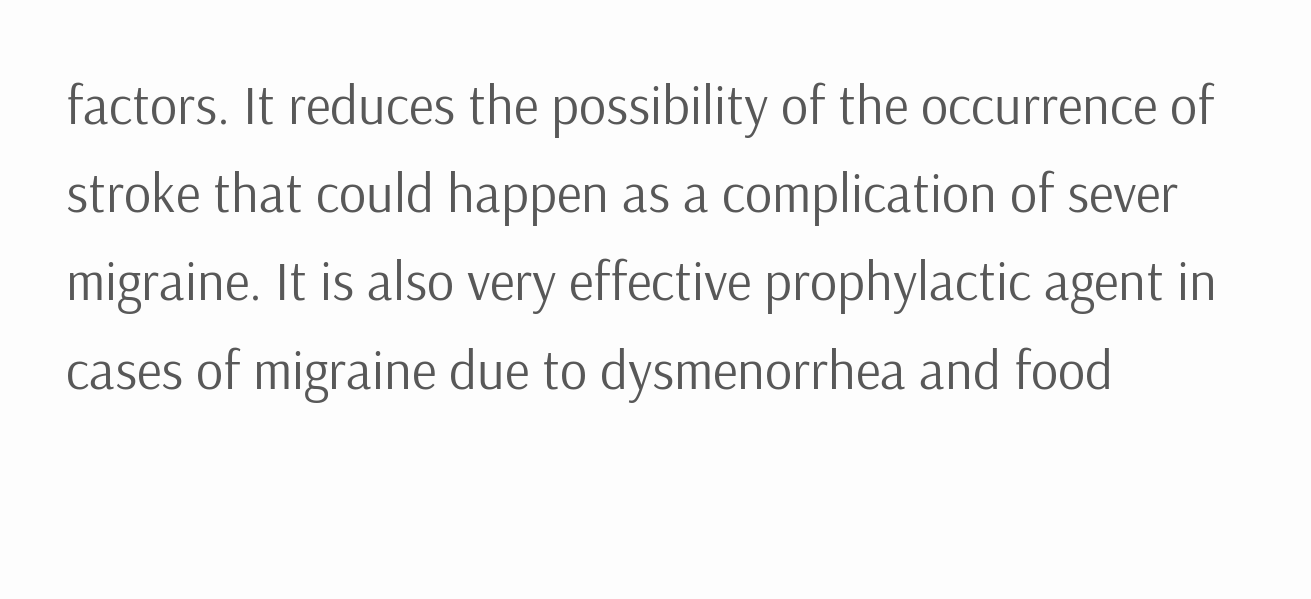factors. It reduces the possibility of the occurrence of stroke that could happen as a complication of sever migraine. It is also very effective prophylactic agent in cases of migraine due to dysmenorrhea and food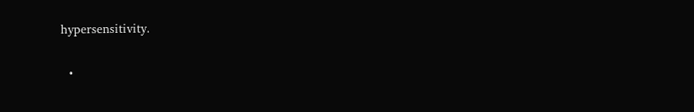hypersensitivity.

  •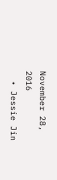November 28, 2016
  • Jessie Jin